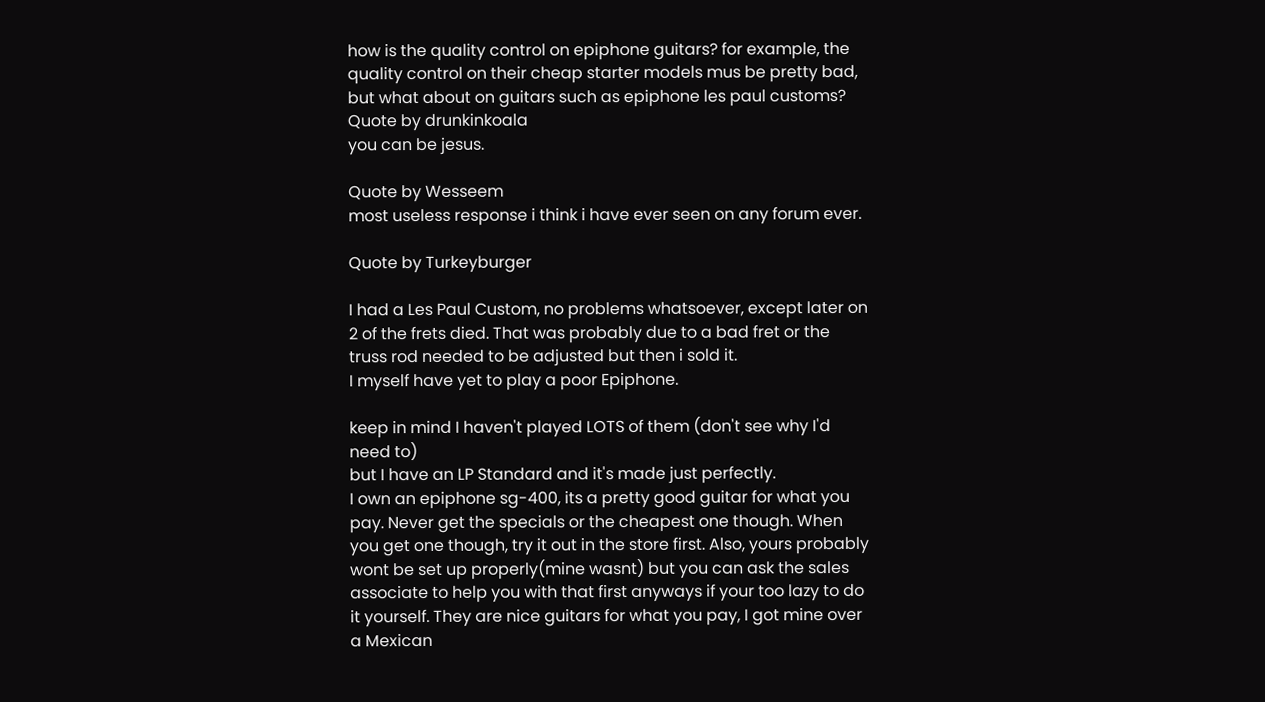how is the quality control on epiphone guitars? for example, the quality control on their cheap starter models mus be pretty bad, but what about on guitars such as epiphone les paul customs?
Quote by drunkinkoala
you can be jesus.

Quote by Wesseem
most useless response i think i have ever seen on any forum ever.

Quote by Turkeyburger

I had a Les Paul Custom, no problems whatsoever, except later on 2 of the frets died. That was probably due to a bad fret or the truss rod needed to be adjusted but then i sold it.
I myself have yet to play a poor Epiphone.

keep in mind I haven't played LOTS of them (don't see why I'd need to)
but I have an LP Standard and it's made just perfectly.
I own an epiphone sg-400, its a pretty good guitar for what you pay. Never get the specials or the cheapest one though. When you get one though, try it out in the store first. Also, yours probably wont be set up properly(mine wasnt) but you can ask the sales associate to help you with that first anyways if your too lazy to do it yourself. They are nice guitars for what you pay, I got mine over a Mexican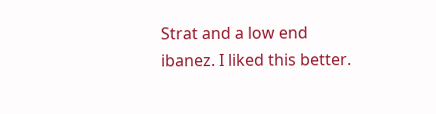Strat and a low end ibanez. I liked this better.